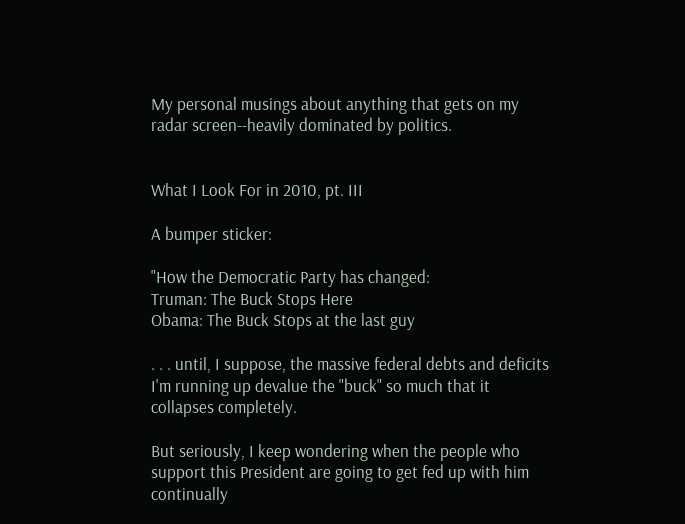My personal musings about anything that gets on my radar screen--heavily dominated by politics.


What I Look For in 2010, pt. III

A bumper sticker:

"How the Democratic Party has changed:
Truman: The Buck Stops Here
Obama: The Buck Stops at the last guy

. . . until, I suppose, the massive federal debts and deficits I'm running up devalue the "buck" so much that it collapses completely.

But seriously, I keep wondering when the people who support this President are going to get fed up with him continually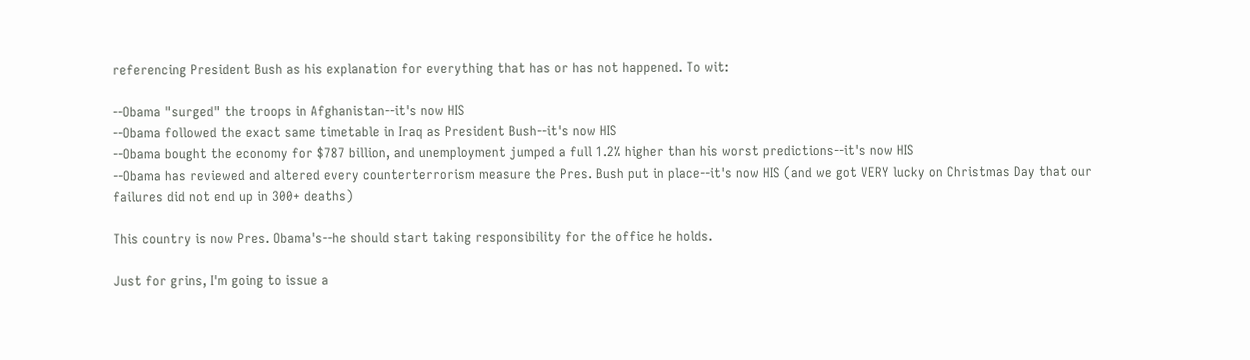referencing President Bush as his explanation for everything that has or has not happened. To wit:

--Obama "surged" the troops in Afghanistan--it's now HIS
--Obama followed the exact same timetable in Iraq as President Bush--it's now HIS
--Obama bought the economy for $787 billion, and unemployment jumped a full 1.2% higher than his worst predictions--it's now HIS
--Obama has reviewed and altered every counterterrorism measure the Pres. Bush put in place--it's now HIS (and we got VERY lucky on Christmas Day that our failures did not end up in 300+ deaths)

This country is now Pres. Obama's--he should start taking responsibility for the office he holds.

Just for grins, I'm going to issue a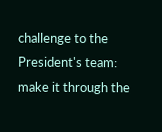challenge to the President's team: make it through the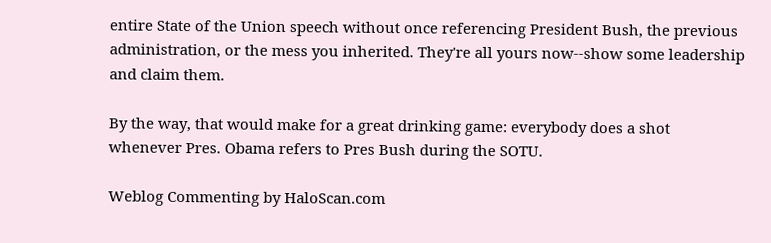entire State of the Union speech without once referencing President Bush, the previous administration, or the mess you inherited. They're all yours now--show some leadership and claim them.

By the way, that would make for a great drinking game: everybody does a shot whenever Pres. Obama refers to Pres Bush during the SOTU.

Weblog Commenting by HaloScan.com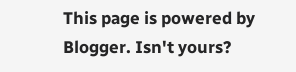This page is powered by Blogger. Isn't yours?